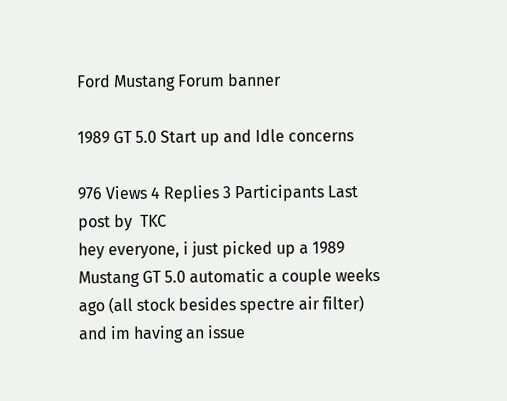Ford Mustang Forum banner

1989 GT 5.0 Start up and Idle concerns

976 Views 4 Replies 3 Participants Last post by  TKC
hey everyone, i just picked up a 1989 Mustang GT 5.0 automatic a couple weeks ago (all stock besides spectre air filter) and im having an issue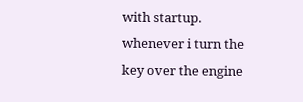with startup. whenever i turn the key over the engine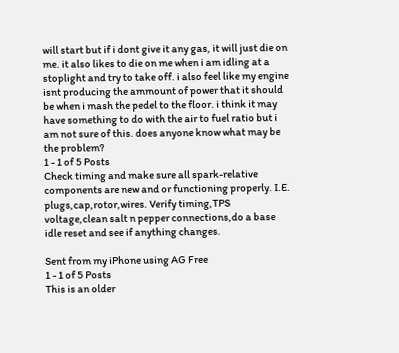will start but if i dont give it any gas, it will just die on me. it also likes to die on me when i am idling at a stoplight and try to take off. i also feel like my engine isnt producing the ammount of power that it should be when i mash the pedel to the floor. i think it may have something to do with the air to fuel ratio but i am not sure of this. does anyone know what may be the problem?
1 - 1 of 5 Posts
Check timing and make sure all spark-relative components are new and or functioning properly. I.E. plugs,cap,rotor,wires. Verify timing,TPS voltage,clean salt n pepper connections,do a base idle reset and see if anything changes.

Sent from my iPhone using AG Free
1 - 1 of 5 Posts
This is an older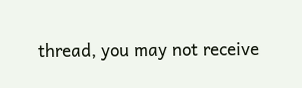thread, you may not receive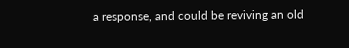a response, and could be reviving an old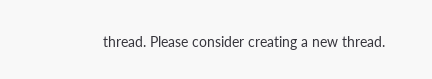thread. Please consider creating a new thread.